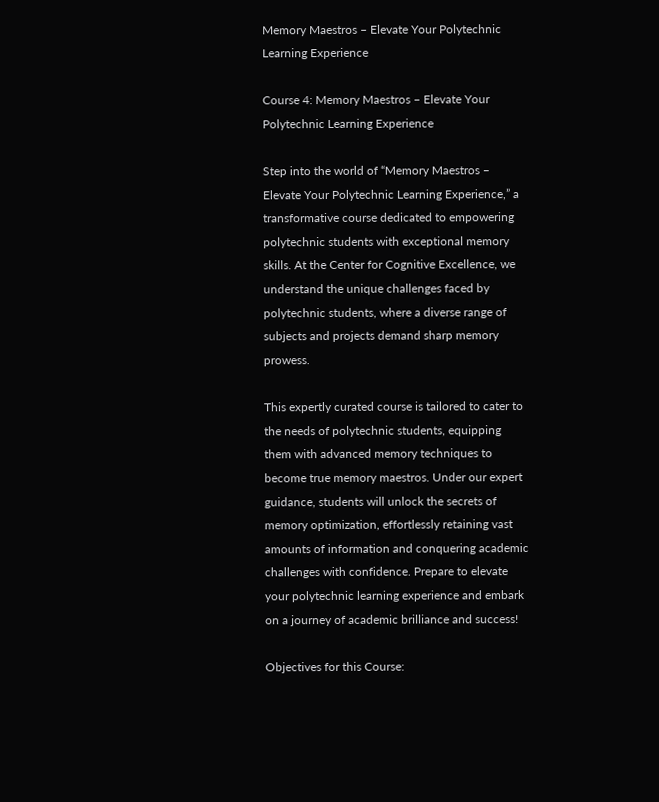Memory Maestros – Elevate Your Polytechnic Learning Experience

Course 4: Memory Maestros – Elevate Your Polytechnic Learning Experience

Step into the world of “Memory Maestros – Elevate Your Polytechnic Learning Experience,” a transformative course dedicated to empowering polytechnic students with exceptional memory skills. At the Center for Cognitive Excellence, we understand the unique challenges faced by polytechnic students, where a diverse range of subjects and projects demand sharp memory prowess.

This expertly curated course is tailored to cater to the needs of polytechnic students, equipping them with advanced memory techniques to become true memory maestros. Under our expert guidance, students will unlock the secrets of memory optimization, effortlessly retaining vast amounts of information and conquering academic challenges with confidence. Prepare to elevate your polytechnic learning experience and embark on a journey of academic brilliance and success!

Objectives for this Course: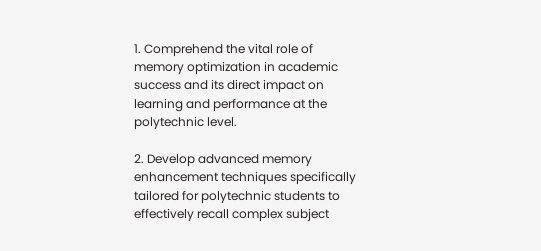1. Comprehend the vital role of memory optimization in academic success and its direct impact on learning and performance at the polytechnic level.

2. Develop advanced memory enhancement techniques specifically tailored for polytechnic students to effectively recall complex subject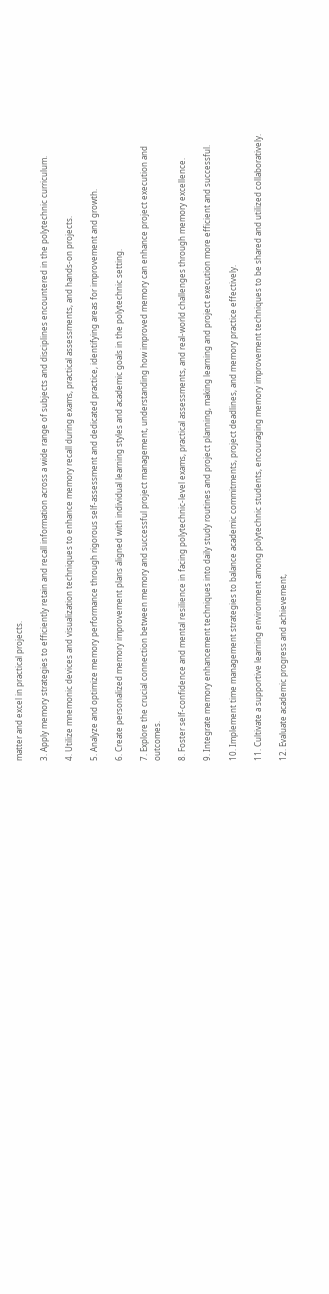matter and excel in practical projects.

3. Apply memory strategies to efficiently retain and recall information across a wide range of subjects and disciplines encountered in the polytechnic curriculum.

4. Utilize mnemonic devices and visualization techniques to enhance memory recall during exams, practical assessments, and hands-on projects.

5. Analyze and optimize memory performance through rigorous self-assessment and dedicated practice, identifying areas for improvement and growth.

6. Create personalized memory improvement plans aligned with individual learning styles and academic goals in the polytechnic setting.

7. Explore the crucial connection between memory and successful project management, understanding how improved memory can enhance project execution and outcomes.

8. Foster self-confidence and mental resilience in facing polytechnic-level exams, practical assessments, and real-world challenges through memory excellence.

9. Integrate memory enhancement techniques into daily study routines and project planning, making learning and project execution more efficient and successful.

10. Implement time management strategies to balance academic commitments, project deadlines, and memory practice effectively.

11. Cultivate a supportive learning environment among polytechnic students, encouraging memory improvement techniques to be shared and utilized collaboratively.

12. Evaluate academic progress and achievement,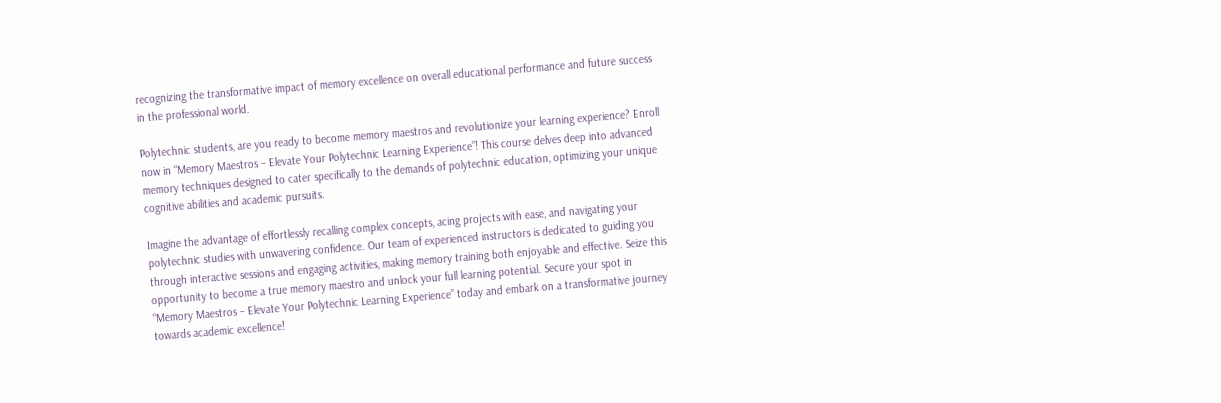recognizing the transformative impact of memory excellence on overall educational performance and future success in the professional world.

Polytechnic students, are you ready to become memory maestros and revolutionize your learning experience? Enroll now in “Memory Maestros – Elevate Your Polytechnic Learning Experience”! This course delves deep into advanced memory techniques designed to cater specifically to the demands of polytechnic education, optimizing your unique cognitive abilities and academic pursuits.

Imagine the advantage of effortlessly recalling complex concepts, acing projects with ease, and navigating your polytechnic studies with unwavering confidence. Our team of experienced instructors is dedicated to guiding you through interactive sessions and engaging activities, making memory training both enjoyable and effective. Seize this opportunity to become a true memory maestro and unlock your full learning potential. Secure your spot in “Memory Maestros – Elevate Your Polytechnic Learning Experience” today and embark on a transformative journey towards academic excellence!